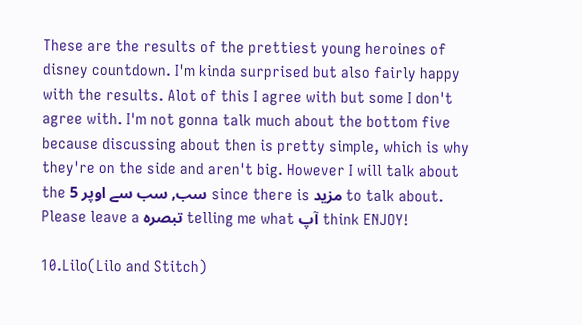These are the results of the prettiest young heroines of disney countdown. I'm kinda surprised but also fairly happy with the results. Alot of this I agree with but some I don't agree with. I'm not gonna talk much about the bottom five because discussing about then is pretty simple, which is why they're on the side and aren't big. However I will talk about the سب, سب سے اوپر 5 since there is مزید to talk about. Please leave a تبصرہ telling me what آپ think ENJOY!

10.Lilo(Lilo and Stitch)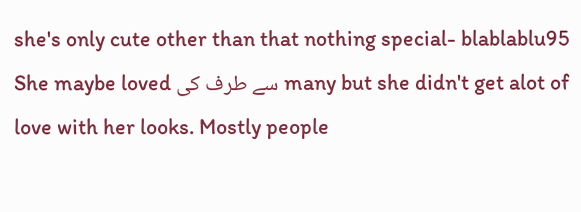she's only cute other than that nothing special- blablablu95
She maybe loved سے طرف کی many but she didn't get alot of love with her looks. Mostly people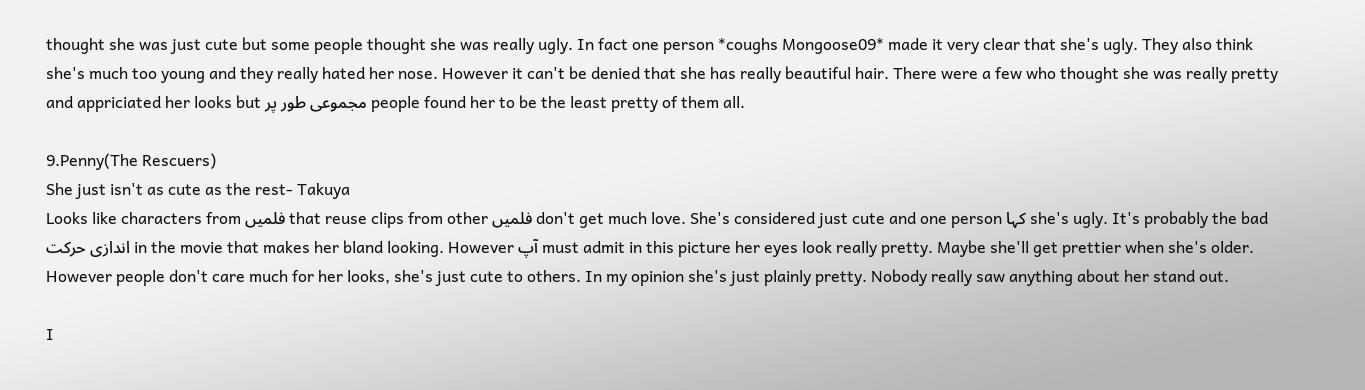thought she was just cute but some people thought she was really ugly. In fact one person *coughs Mongoose09* made it very clear that she's ugly. They also think she's much too young and they really hated her nose. However it can't be denied that she has really beautiful hair. There were a few who thought she was really pretty and appriciated her looks but مجموعی طور پر people found her to be the least pretty of them all.

9.Penny(The Rescuers)
She just isn't as cute as the rest- Takuya
Looks like characters from فلمیں that reuse clips from other فلمیں don't get much love. She's considered just cute and one person کہا she's ugly. It's probably the bad اندازی حرکت in the movie that makes her bland looking. However آپ must admit in this picture her eyes look really pretty. Maybe she'll get prettier when she's older. However people don't care much for her looks, she's just cute to others. In my opinion she's just plainly pretty. Nobody really saw anything about her stand out.

I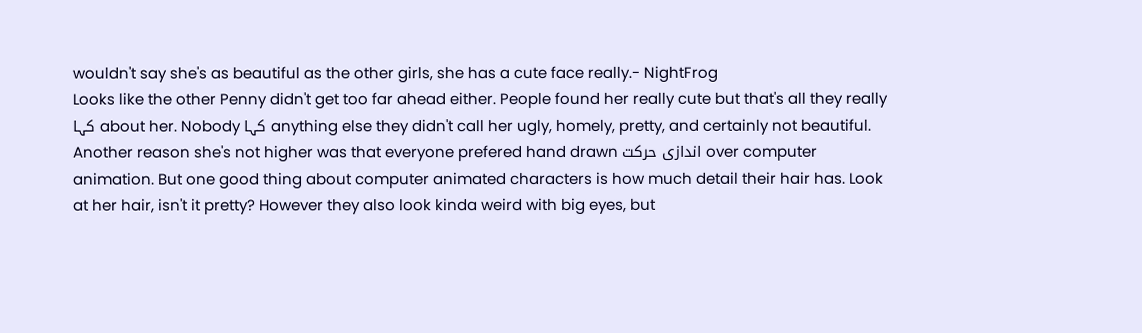wouldn't say she's as beautiful as the other girls, she has a cute face really.- NightFrog
Looks like the other Penny didn't get too far ahead either. People found her really cute but that's all they really کہا about her. Nobody کہا anything else they didn't call her ugly, homely, pretty, and certainly not beautiful. Another reason she's not higher was that everyone prefered hand drawn اندازی حرکت over computer animation. But one good thing about computer animated characters is how much detail their hair has. Look at her hair, isn't it pretty? However they also look kinda weird with big eyes, but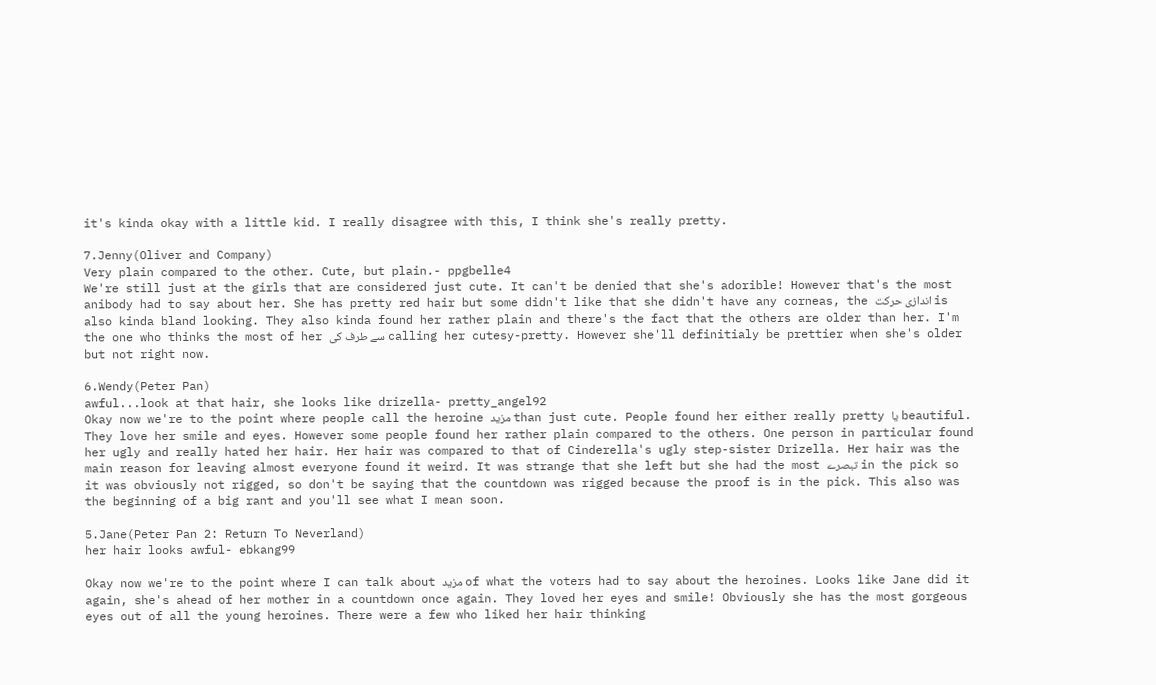it's kinda okay with a little kid. I really disagree with this, I think she's really pretty.

7.Jenny(Oliver and Company)
Very plain compared to the other. Cute, but plain.- ppgbelle4
We're still just at the girls that are considered just cute. It can't be denied that she's adorible! However that's the most anibody had to say about her. She has pretty red hair but some didn't like that she didn't have any corneas, the اندازی حرکت is also kinda bland looking. They also kinda found her rather plain and there's the fact that the others are older than her. I'm the one who thinks the most of her سے طرف کی calling her cutesy-pretty. However she'll definitialy be prettier when she's older but not right now.

6.Wendy(Peter Pan)
awful...look at that hair, she looks like drizella- pretty_angel92
Okay now we're to the point where people call the heroine مزید than just cute. People found her either really pretty یا beautiful. They love her smile and eyes. However some people found her rather plain compared to the others. One person in particular found her ugly and really hated her hair. Her hair was compared to that of Cinderella's ugly step-sister Drizella. Her hair was the main reason for leaving almost everyone found it weird. It was strange that she left but she had the most تبصرے in the pick so it was obviously not rigged, so don't be saying that the countdown was rigged because the proof is in the pick. This also was the beginning of a big rant and you'll see what I mean soon.

5.Jane(Peter Pan 2: Return To Neverland)
her hair looks awful- ebkang99

Okay now we're to the point where I can talk about مزید of what the voters had to say about the heroines. Looks like Jane did it again, she's ahead of her mother in a countdown once again. They loved her eyes and smile! Obviously she has the most gorgeous eyes out of all the young heroines. There were a few who liked her hair thinking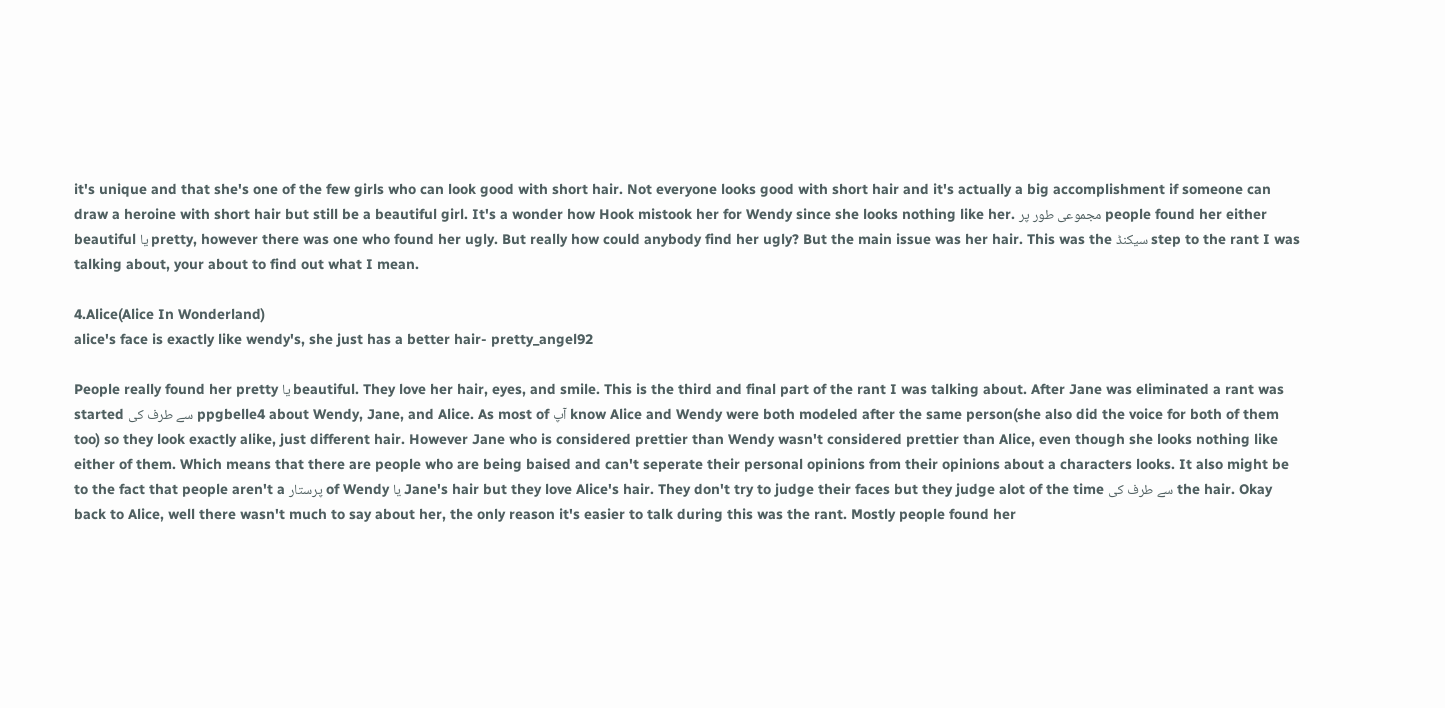it's unique and that she's one of the few girls who can look good with short hair. Not everyone looks good with short hair and it's actually a big accomplishment if someone can draw a heroine with short hair but still be a beautiful girl. It's a wonder how Hook mistook her for Wendy since she looks nothing like her. مجموعی طور پر people found her either beautiful یا pretty, however there was one who found her ugly. But really how could anybody find her ugly? But the main issue was her hair. This was the سیکنڈ step to the rant I was talking about, your about to find out what I mean.

4.Alice(Alice In Wonderland)
alice's face is exactly like wendy's, she just has a better hair- pretty_angel92

People really found her pretty یا beautiful. They love her hair, eyes, and smile. This is the third and final part of the rant I was talking about. After Jane was eliminated a rant was started سے طرف کی ppgbelle4 about Wendy, Jane, and Alice. As most of آپ know Alice and Wendy were both modeled after the same person(she also did the voice for both of them too) so they look exactly alike, just different hair. However Jane who is considered prettier than Wendy wasn't considered prettier than Alice, even though she looks nothing like either of them. Which means that there are people who are being baised and can't seperate their personal opinions from their opinions about a characters looks. It also might be to the fact that people aren't a پرستار of Wendy یا Jane's hair but they love Alice's hair. They don't try to judge their faces but they judge alot of the time سے طرف کی the hair. Okay back to Alice, well there wasn't much to say about her, the only reason it's easier to talk during this was the rant. Mostly people found her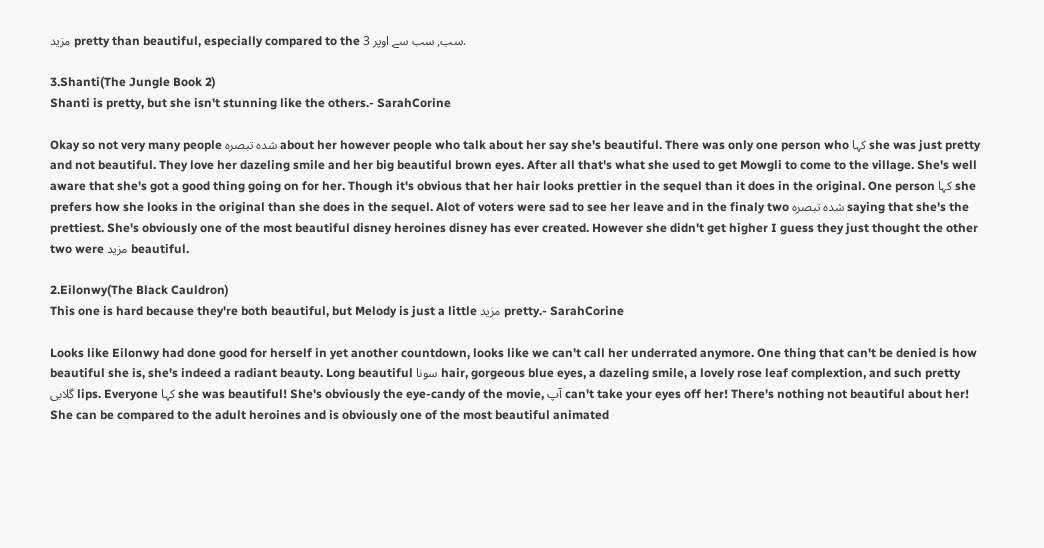مزید pretty than beautiful, especially compared to the سب, سب سے اوپر 3.

3.Shanti(The Jungle Book 2)
Shanti is pretty, but she isn't stunning like the others.- SarahCorine

Okay so not very many people شدہ تبصرہ about her however people who talk about her say she's beautiful. There was only one person who کہا she was just pretty and not beautiful. They love her dazeling smile and her big beautiful brown eyes. After all that's what she used to get Mowgli to come to the village. She's well aware that she's got a good thing going on for her. Though it's obvious that her hair looks prettier in the sequel than it does in the original. One person کہا she prefers how she looks in the original than she does in the sequel. Alot of voters were sad to see her leave and in the finaly two شدہ تبصرہ saying that she's the prettiest. She's obviously one of the most beautiful disney heroines disney has ever created. However she didn't get higher I guess they just thought the other two were مزید beautiful.

2.Eilonwy(The Black Cauldron)
This one is hard because they're both beautiful, but Melody is just a little مزید pretty.- SarahCorine

Looks like Eilonwy had done good for herself in yet another countdown, looks like we can't call her underrated anymore. One thing that can't be denied is how beautiful she is, she's indeed a radiant beauty. Long beautiful سونا hair, gorgeous blue eyes, a dazeling smile, a lovely rose leaf complextion, and such pretty گلابی lips. Everyone کہا she was beautiful! She's obviously the eye-candy of the movie, آپ can't take your eyes off her! There's nothing not beautiful about her! She can be compared to the adult heroines and is obviously one of the most beautiful animated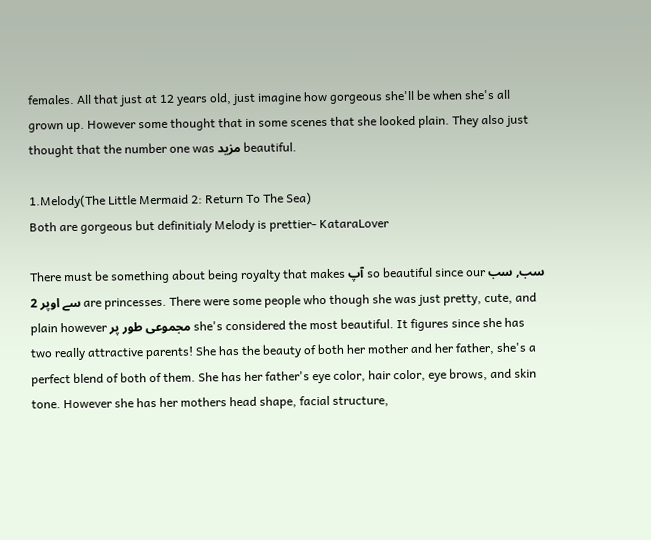females. All that just at 12 years old, just imagine how gorgeous she'll be when she's all grown up. However some thought that in some scenes that she looked plain. They also just thought that the number one was مزید beautiful.

1.Melody(The Little Mermaid 2: Return To The Sea)
Both are gorgeous but definitialy Melody is prettier- KataraLover

There must be something about being royalty that makes آپ so beautiful since our سب, سب سے اوپر 2 are princesses. There were some people who though she was just pretty, cute, and plain however مجموعی طور پر she's considered the most beautiful. It figures since she has two really attractive parents! She has the beauty of both her mother and her father, she's a perfect blend of both of them. She has her father's eye color, hair color, eye brows, and skin tone. However she has her mothers head shape, facial structure,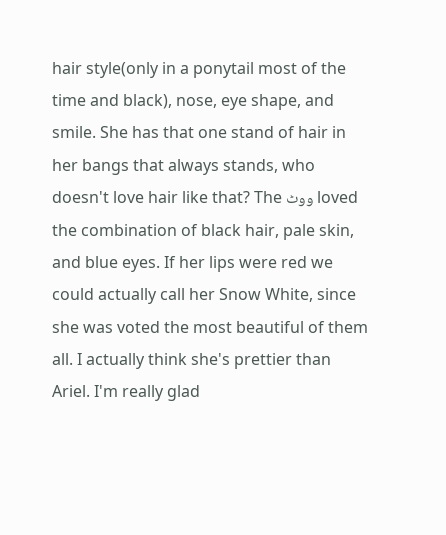hair style(only in a ponytail most of the time and black), nose, eye shape, and smile. She has that one stand of hair in her bangs that always stands, who doesn't love hair like that? The ووٹ loved the combination of black hair, pale skin, and blue eyes. If her lips were red we could actually call her Snow White, since she was voted the most beautiful of them all. I actually think she's prettier than Ariel. I'm really glad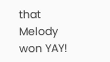that Melody won YAY!